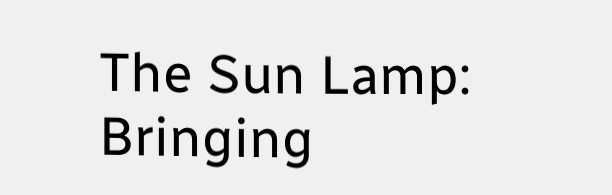The Sun Lamp: Bringing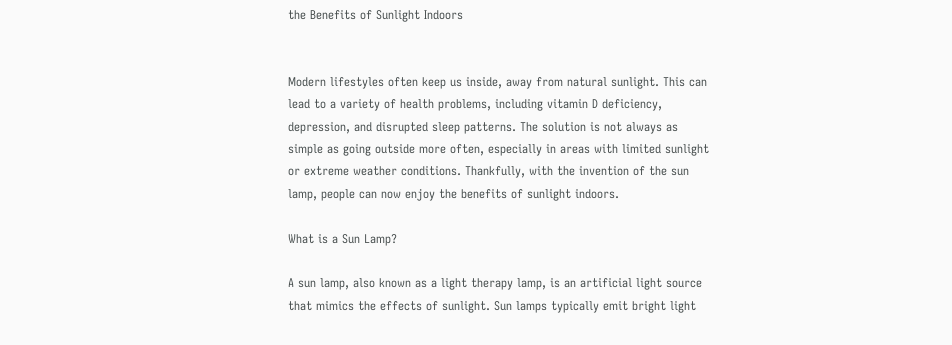the Benefits of Sunlight Indoors


Modern lifestyles often keep us inside, away from natural sunlight. This can lead to a variety of health problems, including vitamin D deficiency, depression, and disrupted sleep patterns. The solution is not always as simple as going outside more often, especially in areas with limited sunlight or extreme weather conditions. Thankfully, with the invention of the sun lamp, people can now enjoy the benefits of sunlight indoors.

What is a Sun Lamp?

A sun lamp, also known as a light therapy lamp, is an artificial light source that mimics the effects of sunlight. Sun lamps typically emit bright light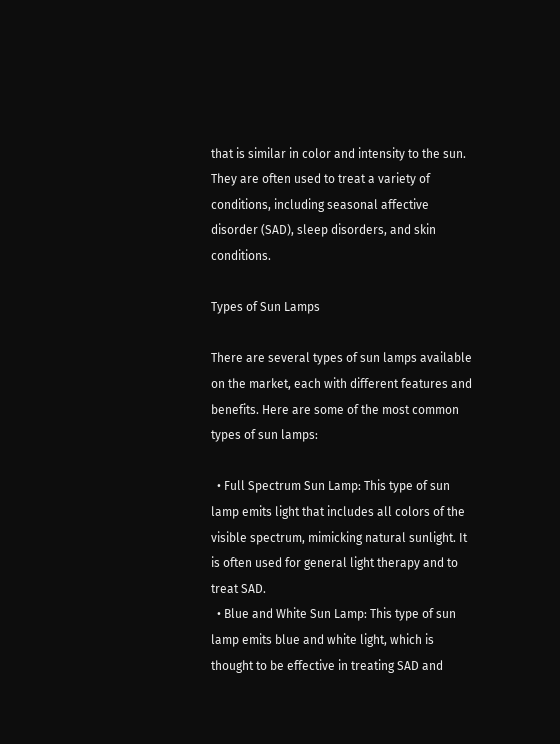that is similar in color and intensity to the sun. They are often used to treat a variety of conditions, including seasonal affective disorder (SAD), sleep disorders, and skin conditions.

Types of Sun Lamps

There are several types of sun lamps available on the market, each with different features and benefits. Here are some of the most common types of sun lamps:

  • Full Spectrum Sun Lamp: This type of sun lamp emits light that includes all colors of the visible spectrum, mimicking natural sunlight. It is often used for general light therapy and to treat SAD.
  • Blue and White Sun Lamp: This type of sun lamp emits blue and white light, which is thought to be effective in treating SAD and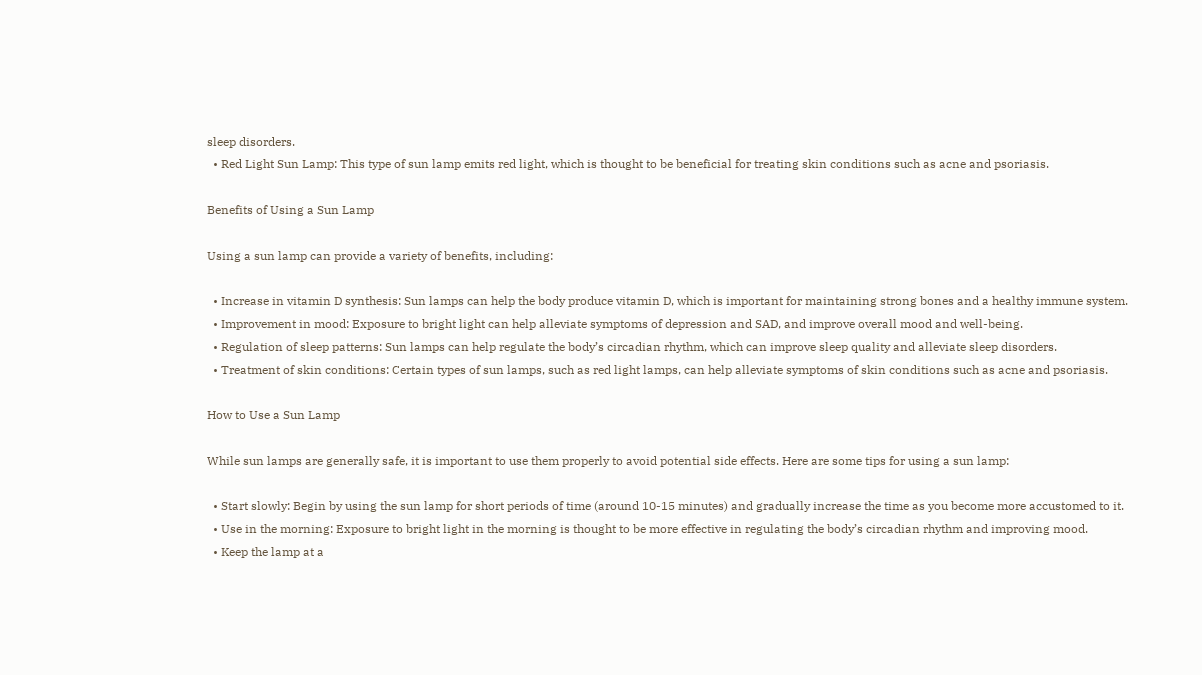sleep disorders.
  • Red Light Sun Lamp: This type of sun lamp emits red light, which is thought to be beneficial for treating skin conditions such as acne and psoriasis.

Benefits of Using a Sun Lamp

Using a sun lamp can provide a variety of benefits, including:

  • Increase in vitamin D synthesis: Sun lamps can help the body produce vitamin D, which is important for maintaining strong bones and a healthy immune system.
  • Improvement in mood: Exposure to bright light can help alleviate symptoms of depression and SAD, and improve overall mood and well-being.
  • Regulation of sleep patterns: Sun lamps can help regulate the body’s circadian rhythm, which can improve sleep quality and alleviate sleep disorders.
  • Treatment of skin conditions: Certain types of sun lamps, such as red light lamps, can help alleviate symptoms of skin conditions such as acne and psoriasis.

How to Use a Sun Lamp

While sun lamps are generally safe, it is important to use them properly to avoid potential side effects. Here are some tips for using a sun lamp:

  • Start slowly: Begin by using the sun lamp for short periods of time (around 10-15 minutes) and gradually increase the time as you become more accustomed to it.
  • Use in the morning: Exposure to bright light in the morning is thought to be more effective in regulating the body’s circadian rhythm and improving mood.
  • Keep the lamp at a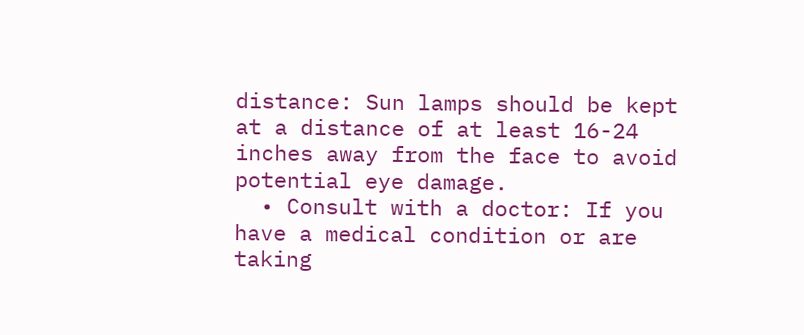distance: Sun lamps should be kept at a distance of at least 16-24 inches away from the face to avoid potential eye damage.
  • Consult with a doctor: If you have a medical condition or are taking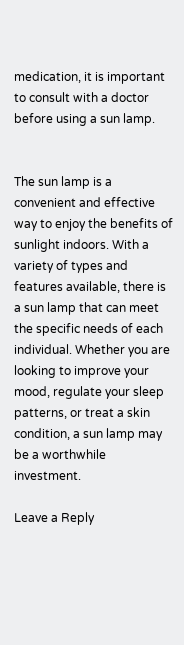medication, it is important to consult with a doctor before using a sun lamp.


The sun lamp is a convenient and effective way to enjoy the benefits of sunlight indoors. With a variety of types and features available, there is a sun lamp that can meet the specific needs of each individual. Whether you are looking to improve your mood, regulate your sleep patterns, or treat a skin condition, a sun lamp may be a worthwhile investment.

Leave a Reply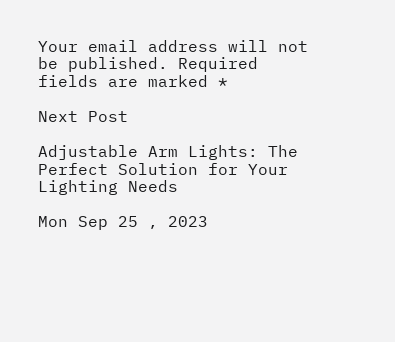Your email address will not be published. Required fields are marked *

Next Post

Adjustable Arm Lights: The Perfect Solution for Your Lighting Needs

Mon Sep 25 , 2023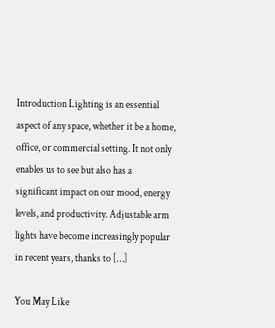Introduction Lighting is an essential aspect of any space, whether it be a home, office, or commercial setting. It not only enables us to see but also has a significant impact on our mood, energy levels, and productivity. Adjustable arm lights have become increasingly popular in recent years, thanks to […]

You May Like